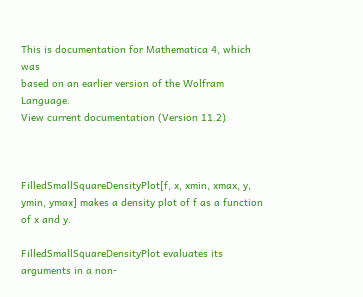This is documentation for Mathematica 4, which was
based on an earlier version of the Wolfram Language.
View current documentation (Version 11.2)



FilledSmallSquareDensityPlot[f, x, xmin, xmax, y, ymin, ymax] makes a density plot of f as a function of x and y.

FilledSmallSquareDensityPlot evaluates its arguments in a non-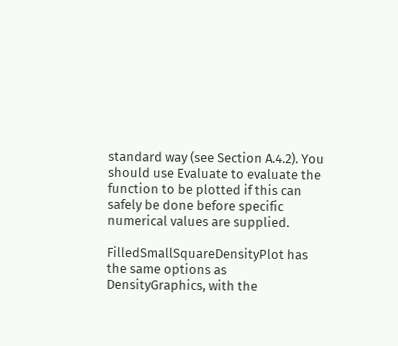standard way (see Section A.4.2). You should use Evaluate to evaluate the function to be plotted if this can safely be done before specific numerical values are supplied.

FilledSmallSquareDensityPlot has the same options as DensityGraphics, with the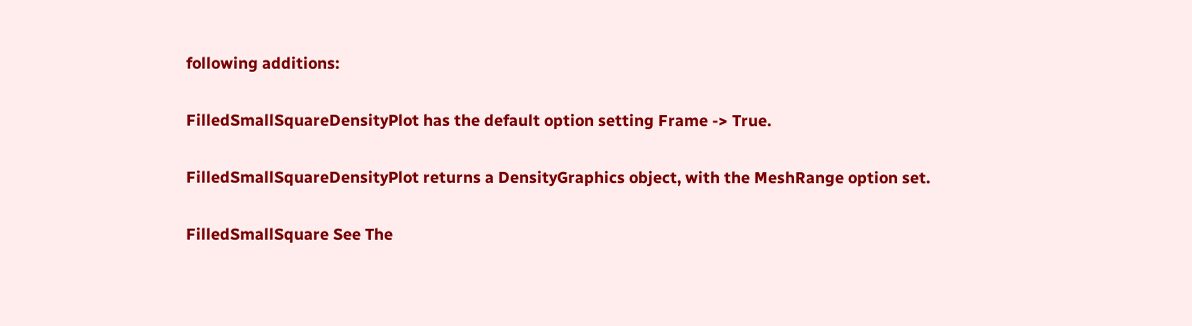following additions:

FilledSmallSquareDensityPlot has the default option setting Frame -> True.

FilledSmallSquareDensityPlot returns a DensityGraphics object, with the MeshRange option set.

FilledSmallSquare See The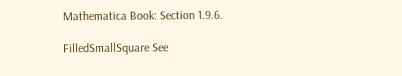Mathematica Book: Section 1.9.6.

FilledSmallSquare See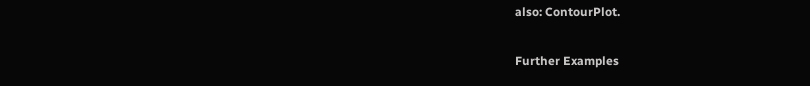also: ContourPlot.

Further Examples